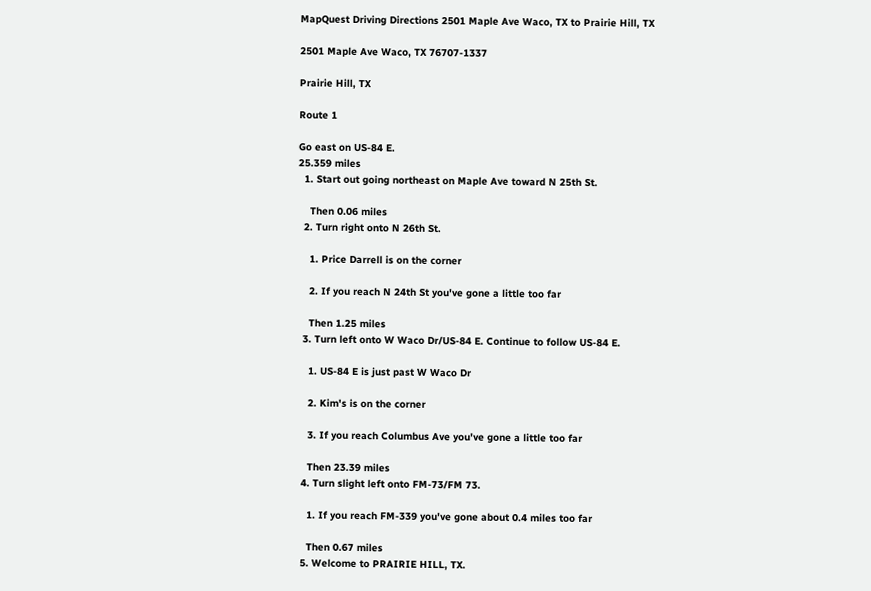MapQuest Driving Directions 2501 Maple Ave Waco, TX to Prairie Hill, TX

2501 Maple Ave Waco, TX 76707-1337

Prairie Hill, TX

Route 1

Go east on US-84 E.
25.359 miles
  1. Start out going northeast on Maple Ave toward N 25th St.

    Then 0.06 miles
  2. Turn right onto N 26th St.

    1. Price Darrell is on the corner

    2. If you reach N 24th St you've gone a little too far

    Then 1.25 miles
  3. Turn left onto W Waco Dr/US-84 E. Continue to follow US-84 E.

    1. US-84 E is just past W Waco Dr

    2. Kim's is on the corner

    3. If you reach Columbus Ave you've gone a little too far

    Then 23.39 miles
  4. Turn slight left onto FM-73/FM 73.

    1. If you reach FM-339 you've gone about 0.4 miles too far

    Then 0.67 miles
  5. Welcome to PRAIRIE HILL, TX.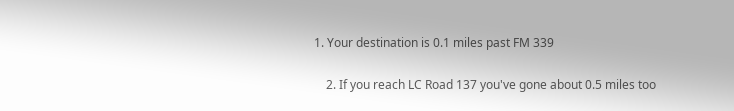1. Your destination is 0.1 miles past FM 339

    2. If you reach LC Road 137 you've gone about 0.5 miles too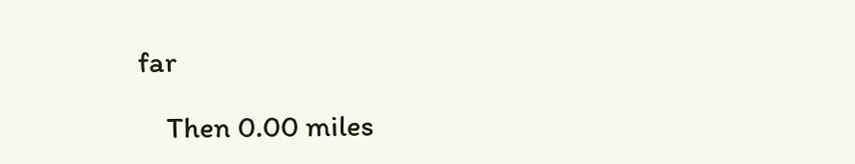far

    Then 0.00 miles